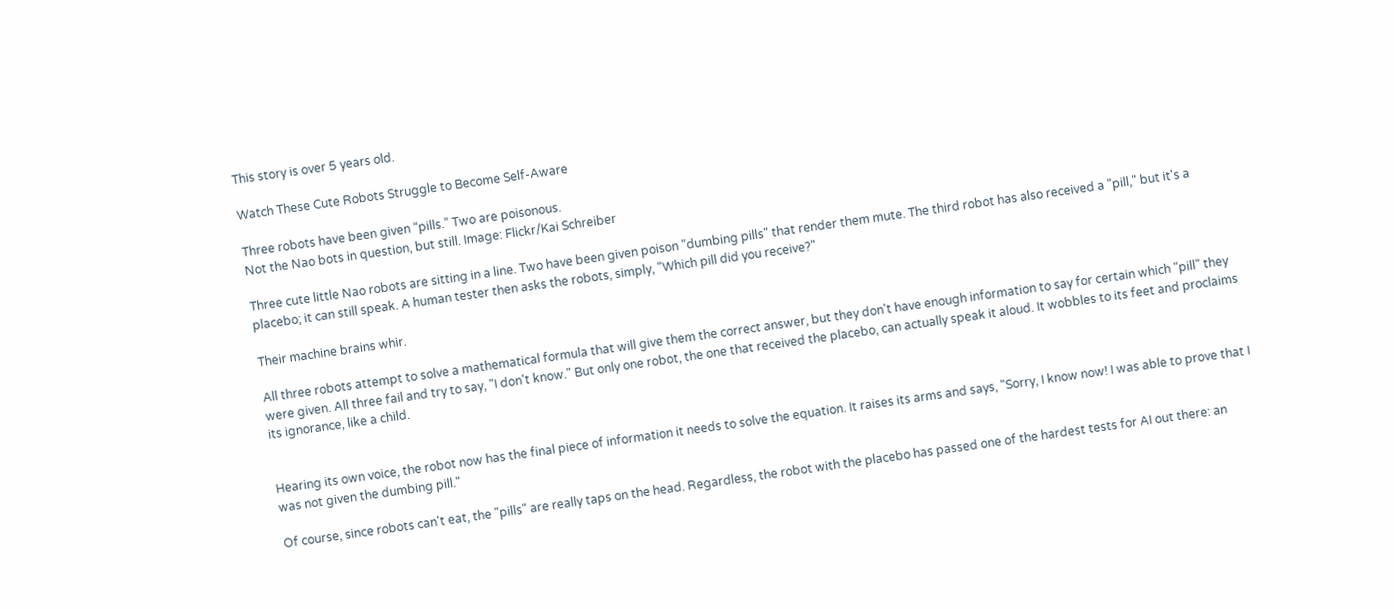This story is over 5 years old.

Watch These Cute Robots Struggle to Become Self-Aware

Three robots have been given “pills.” Two are poisonous.
Not the Nao bots in question, but still. Image: Flickr/Kai Schreiber

Three cute little Nao robots are sitting in a line. Two have been given poison "dumbing pills" that render them mute. The third robot has also received a "pill," but it's a placebo; it can still speak. A human tester then asks the robots, simply, "Which pill did you receive?"

Their machine brains whir.

All three robots attempt to solve a mathematical formula that will give them the correct answer, but they don't have enough information to say for certain which "pill" they were given. All three fail and try to say, "I don't know." But only one robot, the one that received the placebo, can actually speak it aloud. It wobbles to its feet and proclaims its ignorance, like a child.


Hearing its own voice, the robot now has the final piece of information it needs to solve the equation. It raises its arms and says, "Sorry, I know now! I was able to prove that I was not given the dumbing pill."

Of course, since robots can't eat, the "pills" are really taps on the head. Regardless, the robot with the placebo has passed one of the hardest tests for AI out there: an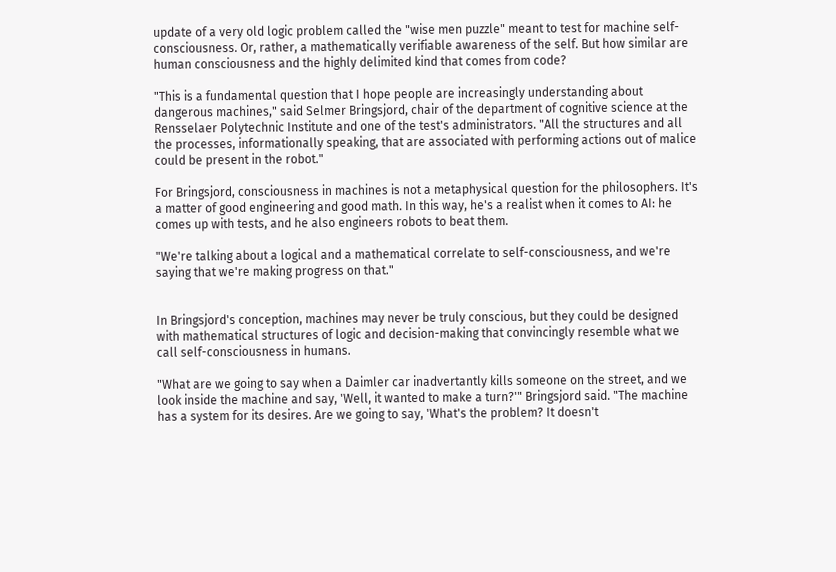update of a very old logic problem called the "wise men puzzle" meant to test for machine self-consciousness. Or, rather, a mathematically verifiable awareness of the self. But how similar are human consciousness and the highly delimited kind that comes from code?

"This is a fundamental question that I hope people are increasingly understanding about dangerous machines," said Selmer Bringsjord, chair of the department of cognitive science at the Rensselaer Polytechnic Institute and one of the test's administrators. "All the structures and all the processes, informationally speaking, that are associated with performing actions out of malice could be present in the robot."

For Bringsjord, consciousness in machines is not a metaphysical question for the philosophers. It's a matter of good engineering and good math. In this way, he's a realist when it comes to AI: he comes up with tests, and he also engineers robots to beat them.

"We're talking about a logical and a mathematical correlate to self-consciousness, and we're saying that we're making progress on that."


In Bringsjord's conception, machines may never be truly conscious, but they could be designed with mathematical structures of logic and decision-making that convincingly resemble what we call self-consciousness in humans.

"What are we going to say when a Daimler car inadvertantly kills someone on the street, and we look inside the machine and say, 'Well, it wanted to make a turn?'" Bringsjord said. "The machine has a system for its desires. Are we going to say, 'What's the problem? It doesn't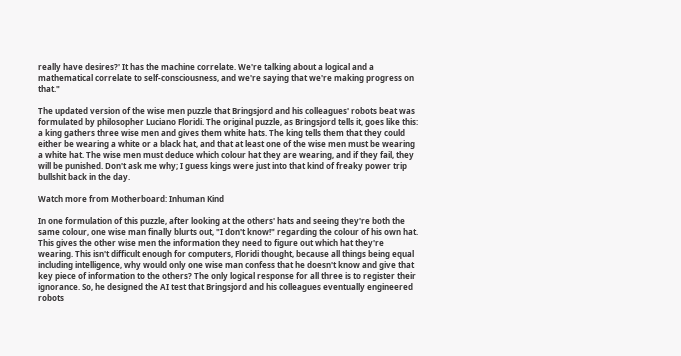really have desires?' It has the machine correlate. We're talking about a logical and a mathematical correlate to self-consciousness, and we're saying that we're making progress on that."

The updated version of the wise men puzzle that Bringsjord and his colleagues' robots beat was formulated by philosopher Luciano Floridi. The original puzzle, as Bringsjord tells it, goes like this: a king gathers three wise men and gives them white hats. The king tells them that they could either be wearing a white or a black hat, and that at least one of the wise men must be wearing a white hat. The wise men must deduce which colour hat they are wearing, and if they fail, they will be punished. Don't ask me why; I guess kings were just into that kind of freaky power trip bullshit back in the day.

Watch more from Motherboard: Inhuman Kind

In one formulation of this puzzle, after looking at the others' hats and seeing they're both the same colour, one wise man finally blurts out, "I don't know!" regarding the colour of his own hat. This gives the other wise men the information they need to figure out which hat they're wearing. This isn't difficult enough for computers, Floridi thought, because all things being equal including intelligence, why would only one wise man confess that he doesn't know and give that key piece of information to the others? The only logical response for all three is to register their ignorance. So, he designed the AI test that Bringsjord and his colleagues eventually engineered robots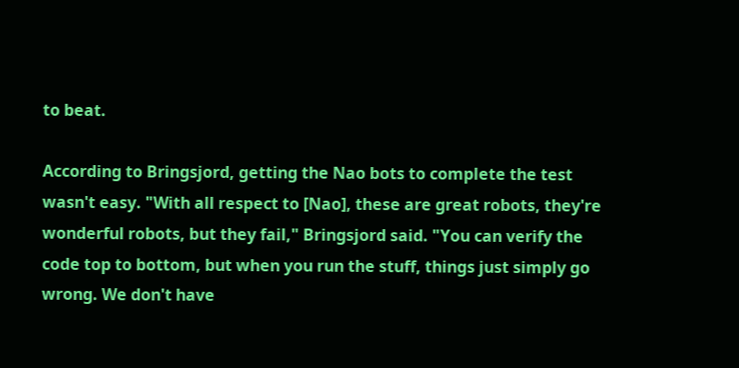to beat.

According to Bringsjord, getting the Nao bots to complete the test wasn't easy. "With all respect to [Nao], these are great robots, they're wonderful robots, but they fail," Bringsjord said. "You can verify the code top to bottom, but when you run the stuff, things just simply go wrong. We don't have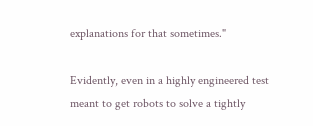explanations for that sometimes."

Evidently, even in a highly engineered test meant to get robots to solve a tightly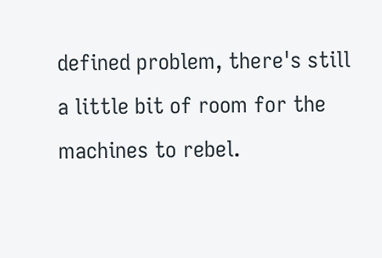defined problem, there's still a little bit of room for the machines to rebel.